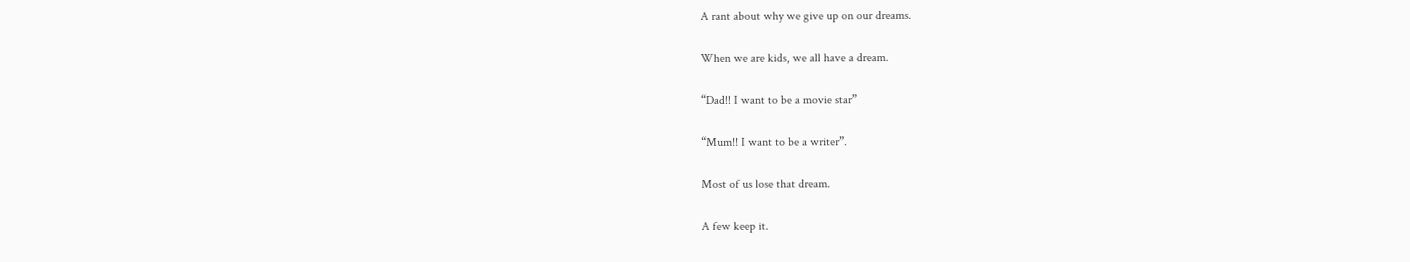A rant about why we give up on our dreams.

When we are kids, we all have a dream.

“Dad!! I want to be a movie star”

“Mum!! I want to be a writer”.

Most of us lose that dream.

A few keep it.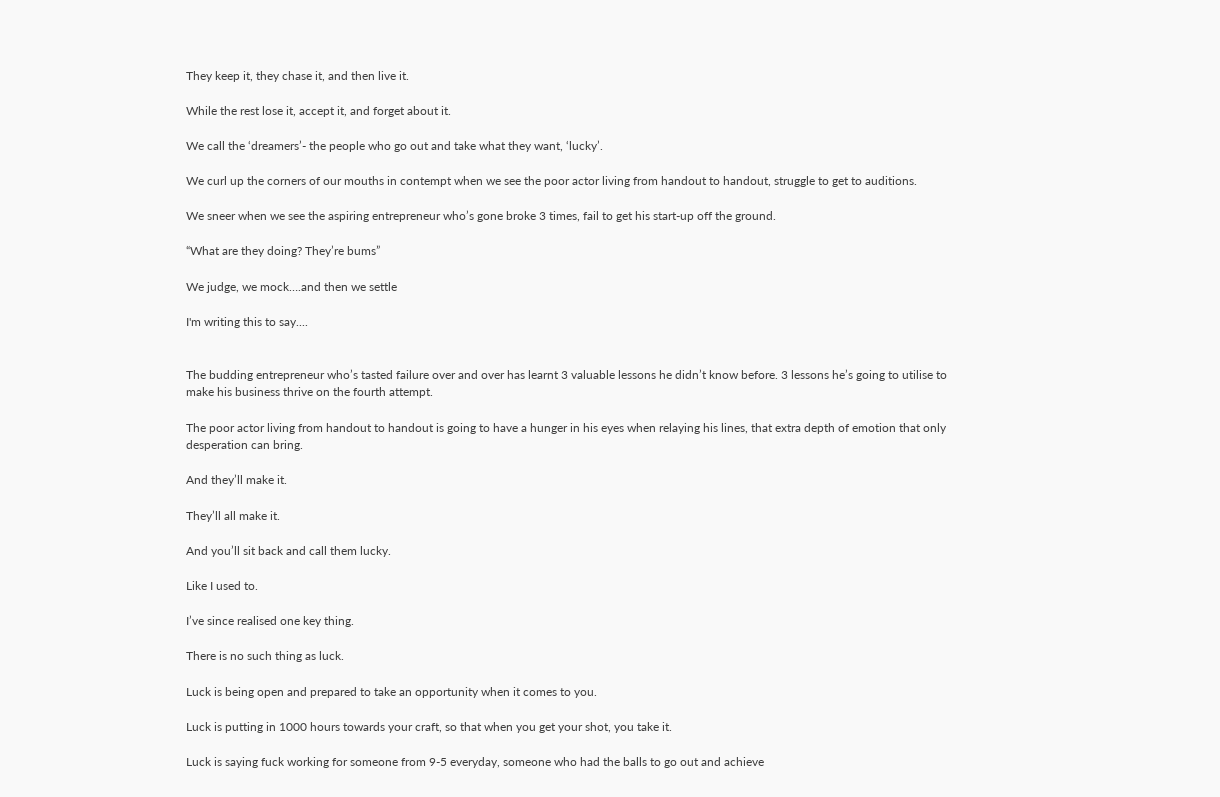They keep it, they chase it, and then live it.

While the rest lose it, accept it, and forget about it.

We call the ‘dreamers’- the people who go out and take what they want, ‘lucky’.

We curl up the corners of our mouths in contempt when we see the poor actor living from handout to handout, struggle to get to auditions.

We sneer when we see the aspiring entrepreneur who’s gone broke 3 times, fail to get his start-up off the ground.

“What are they doing? They’re bums”

We judge, we mock….and then we settle

I'm writing this to say....


The budding entrepreneur who’s tasted failure over and over has learnt 3 valuable lessons he didn’t know before. 3 lessons he’s going to utilise to make his business thrive on the fourth attempt.

The poor actor living from handout to handout is going to have a hunger in his eyes when relaying his lines, that extra depth of emotion that only desperation can bring.

And they’ll make it.

They’ll all make it.

And you’ll sit back and call them lucky.

Like I used to.

I’ve since realised one key thing.

There is no such thing as luck.

Luck is being open and prepared to take an opportunity when it comes to you.

Luck is putting in 1000 hours towards your craft, so that when you get your shot, you take it.

Luck is saying fuck working for someone from 9-5 everyday, someone who had the balls to go out and achieve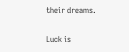their dreams.

Luck is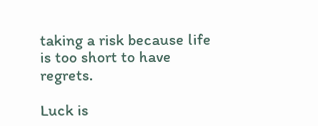taking a risk because life is too short to have regrets.

Luck is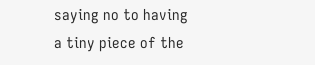saying no to having a tiny piece of the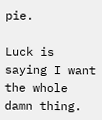pie.

Luck is saying I want the whole damn thing.